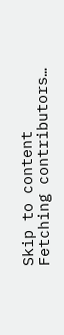Skip to content
Fetching contributors…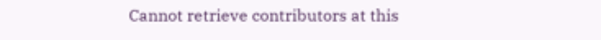Cannot retrieve contributors at this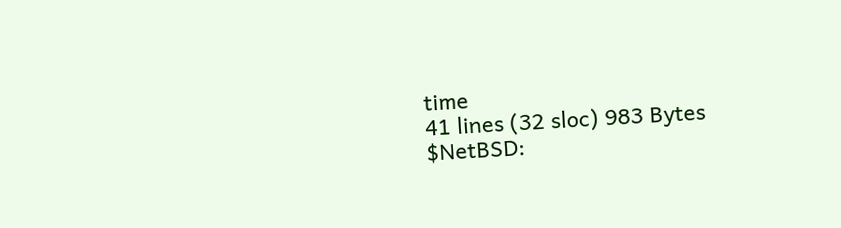time
41 lines (32 sloc) 983 Bytes
$NetBSD: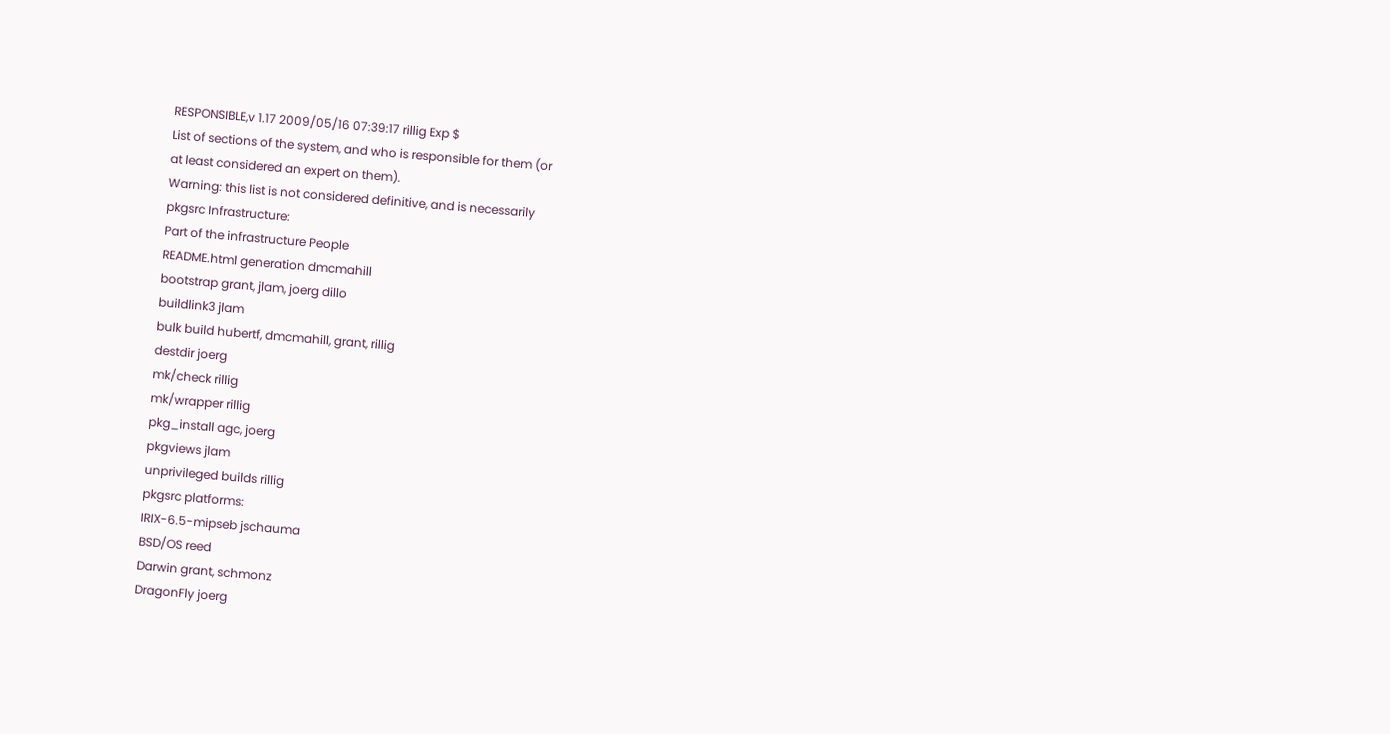RESPONSIBLE,v 1.17 2009/05/16 07:39:17 rillig Exp $
List of sections of the system, and who is responsible for them (or
at least considered an expert on them).
Warning: this list is not considered definitive, and is necessarily
pkgsrc Infrastructure:
Part of the infrastructure People
README.html generation dmcmahill
bootstrap grant, jlam, joerg dillo
buildlink3 jlam
bulk build hubertf, dmcmahill, grant, rillig
destdir joerg
mk/check rillig
mk/wrapper rillig
pkg_install agc, joerg
pkgviews jlam
unprivileged builds rillig
pkgsrc platforms:
IRIX-6.5-mipseb jschauma
BSD/OS reed
Darwin grant, schmonz
DragonFly joerg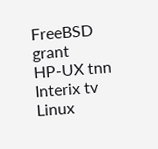FreeBSD grant
HP-UX tnn
Interix tv
Linux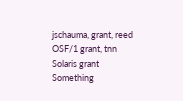jschauma, grant, reed
OSF/1 grant, tnn
Solaris grant
Something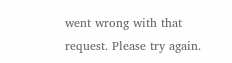went wrong with that request. Please try again.